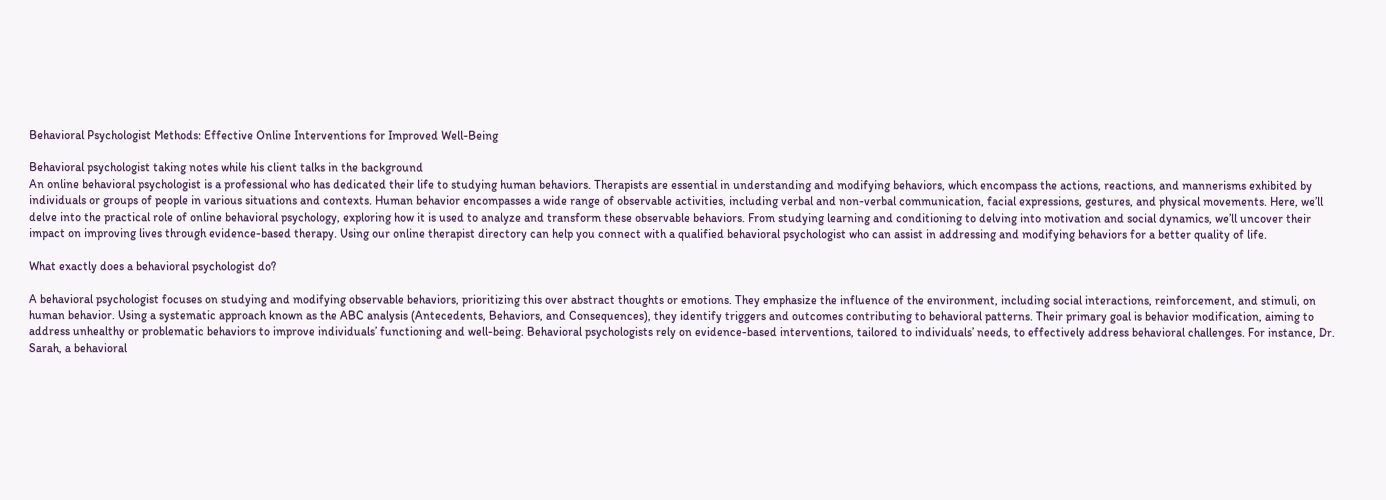Behavioral Psychologist Methods: Effective Online Interventions for Improved Well-Being

Behavioral psychologist taking notes while his client talks in the background
An online behavioral psychologist is a professional who has dedicated their life to studying human behaviors. Therapists are essential in understanding and modifying behaviors, which encompass the actions, reactions, and mannerisms exhibited by individuals or groups of people in various situations and contexts. Human behavior encompasses a wide range of observable activities, including verbal and non-verbal communication, facial expressions, gestures, and physical movements. Here, we’ll delve into the practical role of online behavioral psychology, exploring how it is used to analyze and transform these observable behaviors. From studying learning and conditioning to delving into motivation and social dynamics, we’ll uncover their impact on improving lives through evidence-based therapy. Using our online therapist directory can help you connect with a qualified behavioral psychologist who can assist in addressing and modifying behaviors for a better quality of life.

What exactly does a behavioral psychologist do?

A behavioral psychologist focuses on studying and modifying observable behaviors, prioritizing this over abstract thoughts or emotions. They emphasize the influence of the environment, including social interactions, reinforcement, and stimuli, on human behavior. Using a systematic approach known as the ABC analysis (Antecedents, Behaviors, and Consequences), they identify triggers and outcomes contributing to behavioral patterns. Their primary goal is behavior modification, aiming to address unhealthy or problematic behaviors to improve individuals’ functioning and well-being. Behavioral psychologists rely on evidence-based interventions, tailored to individuals’ needs, to effectively address behavioral challenges. For instance, Dr. Sarah, a behavioral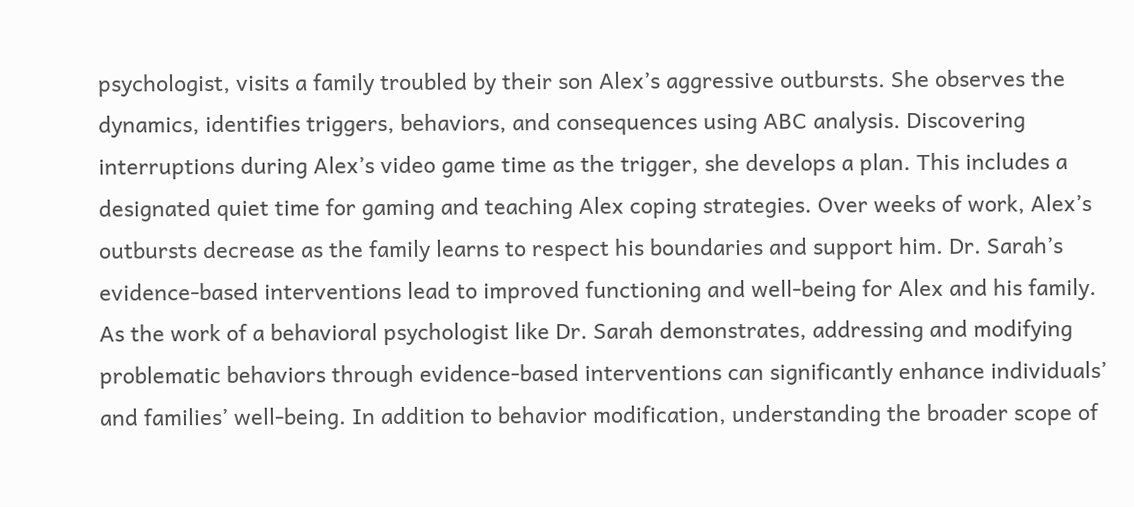psychologist, visits a family troubled by their son Alex’s aggressive outbursts. She observes the dynamics, identifies triggers, behaviors, and consequences using ABC analysis. Discovering interruptions during Alex’s video game time as the trigger, she develops a plan. This includes a designated quiet time for gaming and teaching Alex coping strategies. Over weeks of work, Alex’s outbursts decrease as the family learns to respect his boundaries and support him. Dr. Sarah’s evidence-based interventions lead to improved functioning and well-being for Alex and his family. As the work of a behavioral psychologist like Dr. Sarah demonstrates, addressing and modifying problematic behaviors through evidence-based interventions can significantly enhance individuals’ and families’ well-being. In addition to behavior modification, understanding the broader scope of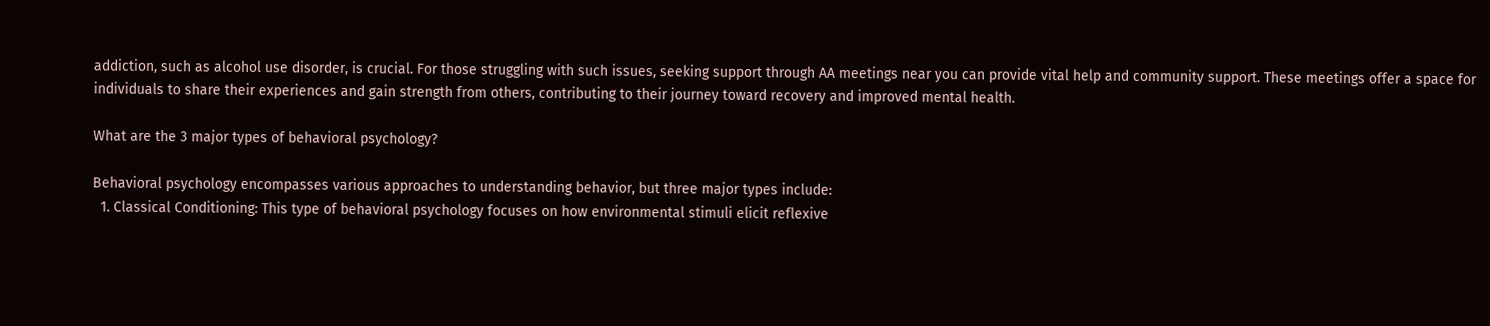addiction, such as alcohol use disorder, is crucial. For those struggling with such issues, seeking support through AA meetings near you can provide vital help and community support. These meetings offer a space for individuals to share their experiences and gain strength from others, contributing to their journey toward recovery and improved mental health.

What are the 3 major types of behavioral psychology?

Behavioral psychology encompasses various approaches to understanding behavior, but three major types include:
  1. Classical Conditioning: This type of behavioral psychology focuses on how environmental stimuli elicit reflexive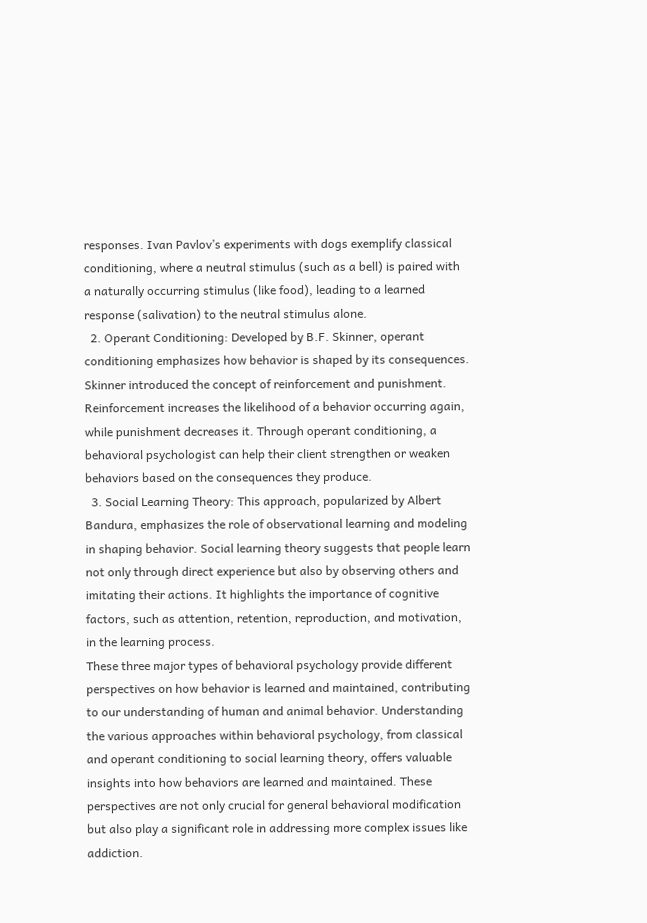responses. Ivan Pavlov’s experiments with dogs exemplify classical conditioning, where a neutral stimulus (such as a bell) is paired with a naturally occurring stimulus (like food), leading to a learned response (salivation) to the neutral stimulus alone.
  2. Operant Conditioning: Developed by B.F. Skinner, operant conditioning emphasizes how behavior is shaped by its consequences. Skinner introduced the concept of reinforcement and punishment. Reinforcement increases the likelihood of a behavior occurring again, while punishment decreases it. Through operant conditioning, a behavioral psychologist can help their client strengthen or weaken behaviors based on the consequences they produce.
  3. Social Learning Theory: This approach, popularized by Albert Bandura, emphasizes the role of observational learning and modeling in shaping behavior. Social learning theory suggests that people learn not only through direct experience but also by observing others and imitating their actions. It highlights the importance of cognitive factors, such as attention, retention, reproduction, and motivation, in the learning process.
These three major types of behavioral psychology provide different perspectives on how behavior is learned and maintained, contributing to our understanding of human and animal behavior. Understanding the various approaches within behavioral psychology, from classical and operant conditioning to social learning theory, offers valuable insights into how behaviors are learned and maintained. These perspectives are not only crucial for general behavioral modification but also play a significant role in addressing more complex issues like addiction.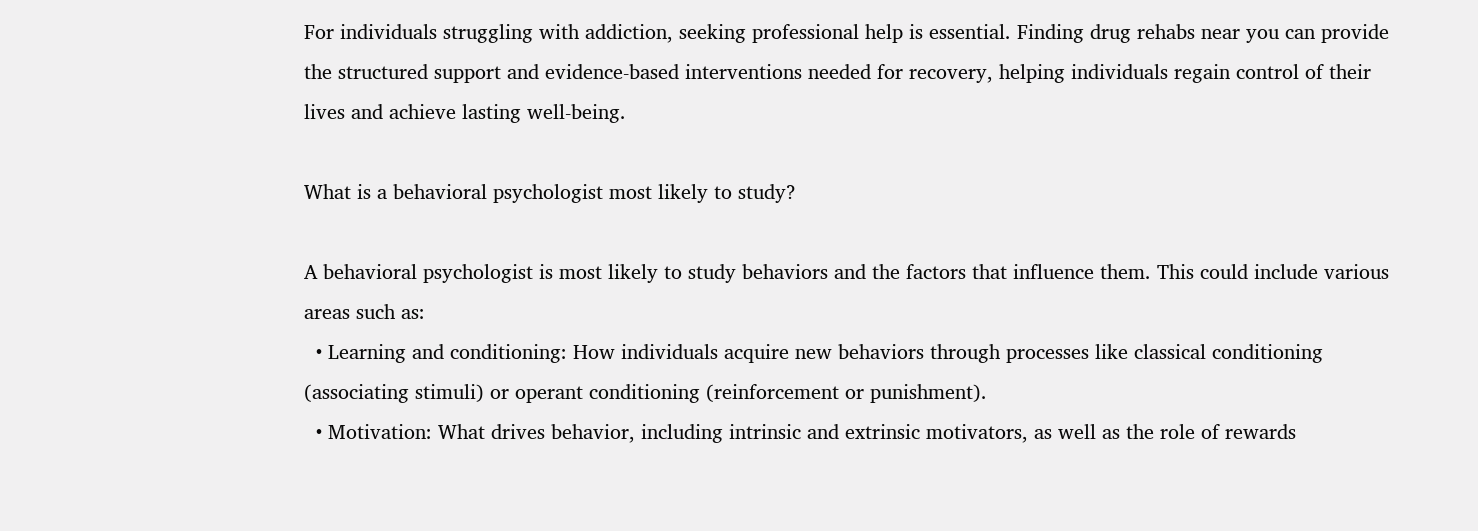For individuals struggling with addiction, seeking professional help is essential. Finding drug rehabs near you can provide the structured support and evidence-based interventions needed for recovery, helping individuals regain control of their lives and achieve lasting well-being.

What is a behavioral psychologist most likely to study?

A behavioral psychologist is most likely to study behaviors and the factors that influence them. This could include various areas such as:
  • Learning and conditioning: How individuals acquire new behaviors through processes like classical conditioning (associating stimuli) or operant conditioning (reinforcement or punishment).
  • Motivation: What drives behavior, including intrinsic and extrinsic motivators, as well as the role of rewards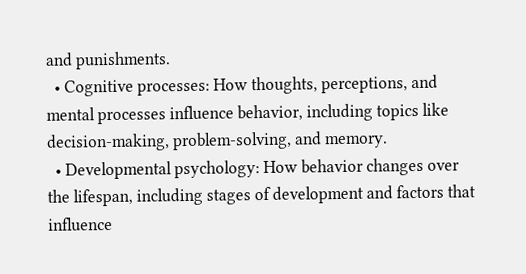and punishments.
  • Cognitive processes: How thoughts, perceptions, and mental processes influence behavior, including topics like decision-making, problem-solving, and memory.
  • Developmental psychology: How behavior changes over the lifespan, including stages of development and factors that influence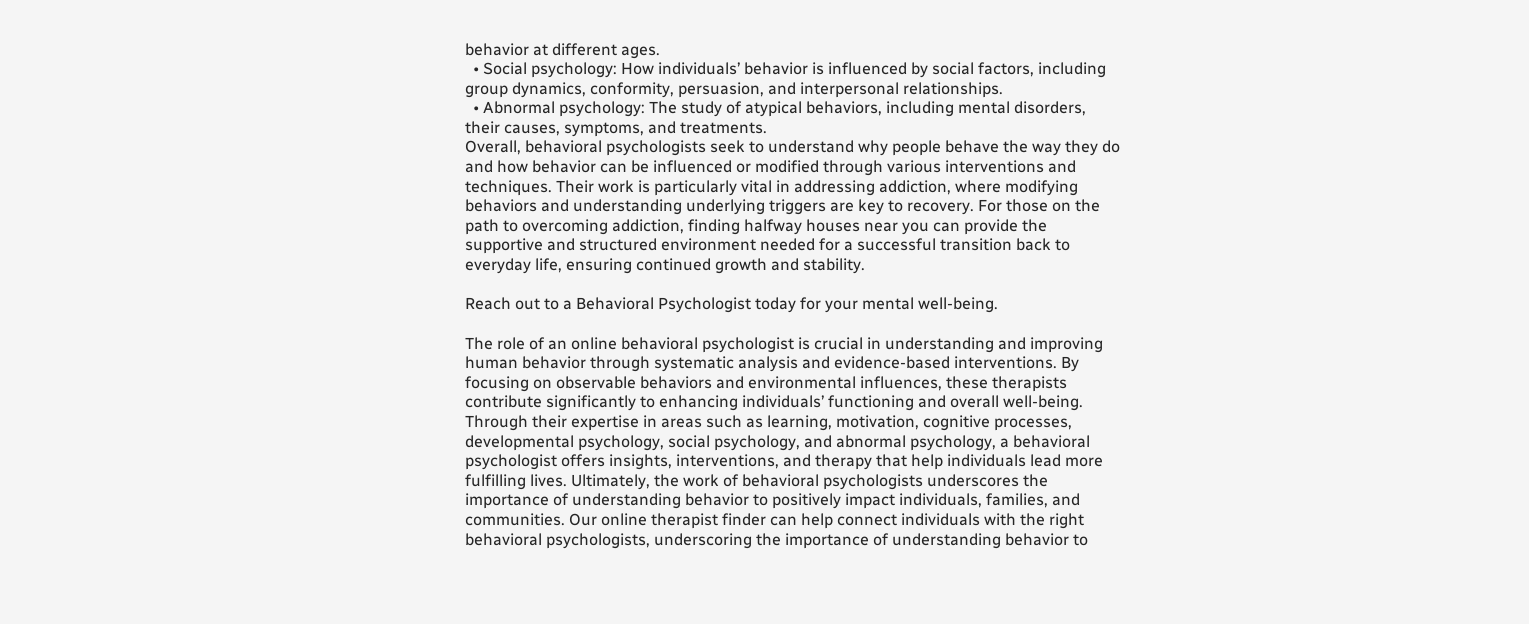behavior at different ages.
  • Social psychology: How individuals’ behavior is influenced by social factors, including group dynamics, conformity, persuasion, and interpersonal relationships.
  • Abnormal psychology: The study of atypical behaviors, including mental disorders, their causes, symptoms, and treatments.
Overall, behavioral psychologists seek to understand why people behave the way they do and how behavior can be influenced or modified through various interventions and techniques. Their work is particularly vital in addressing addiction, where modifying behaviors and understanding underlying triggers are key to recovery. For those on the path to overcoming addiction, finding halfway houses near you can provide the supportive and structured environment needed for a successful transition back to everyday life, ensuring continued growth and stability.

Reach out to a Behavioral Psychologist today for your mental well-being.

The role of an online behavioral psychologist is crucial in understanding and improving human behavior through systematic analysis and evidence-based interventions. By focusing on observable behaviors and environmental influences, these therapists contribute significantly to enhancing individuals’ functioning and overall well-being. Through their expertise in areas such as learning, motivation, cognitive processes, developmental psychology, social psychology, and abnormal psychology, a behavioral psychologist offers insights, interventions, and therapy that help individuals lead more fulfilling lives. Ultimately, the work of behavioral psychologists underscores the importance of understanding behavior to positively impact individuals, families, and communities. Our online therapist finder can help connect individuals with the right behavioral psychologists, underscoring the importance of understanding behavior to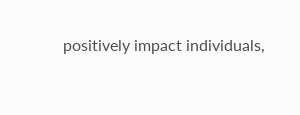positively impact individuals,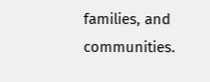families, and communities.